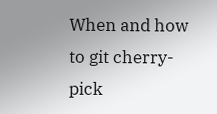When and how to git cherry-pick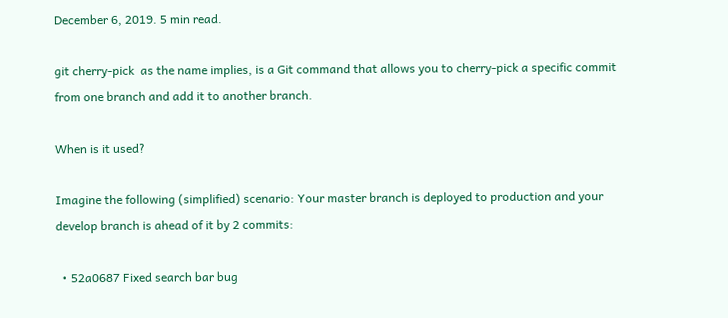December 6, 2019. 5 min read.

git cherry-pick  as the name implies, is a Git command that allows you to cherry-pick a specific commit from one branch and add it to another branch.

When is it used?

Imagine the following (simplified) scenario: Your master branch is deployed to production and your develop branch is ahead of it by 2 commits:

  • 52a0687 Fixed search bar bug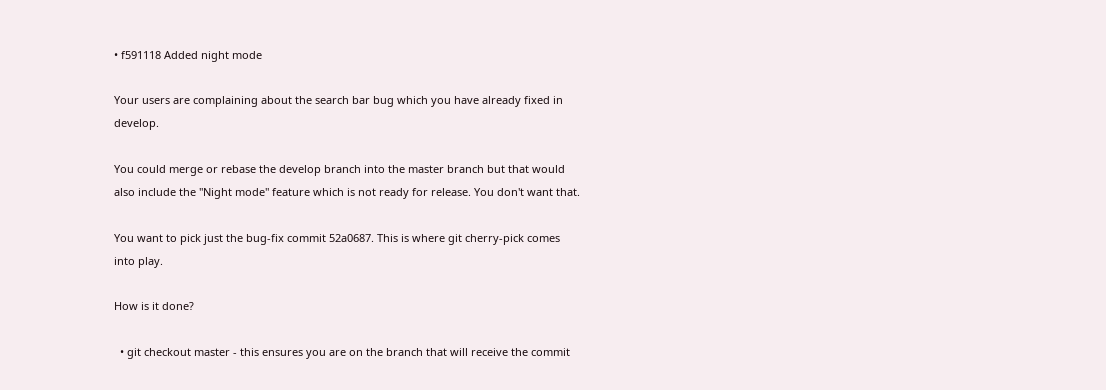• f591118 Added night mode

Your users are complaining about the search bar bug which you have already fixed in develop.

You could merge or rebase the develop branch into the master branch but that would also include the "Night mode" feature which is not ready for release. You don't want that.

You want to pick just the bug-fix commit 52a0687. This is where git cherry-pick comes into play.

How is it done?

  • git checkout master - this ensures you are on the branch that will receive the commit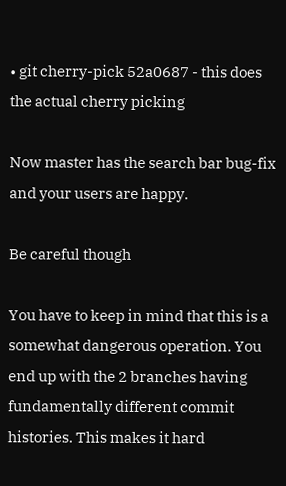• git cherry-pick 52a0687 - this does the actual cherry picking

Now master has the search bar bug-fix and your users are happy.

Be careful though

You have to keep in mind that this is a somewhat dangerous operation. You end up with the 2 branches having fundamentally different commit histories. This makes it hard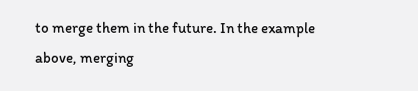to merge them in the future. In the example above, merging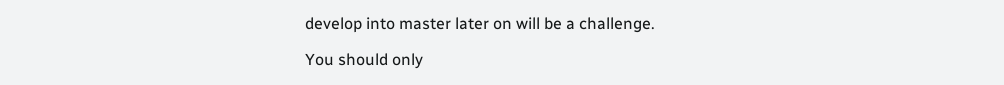develop into master later on will be a challenge.

You should only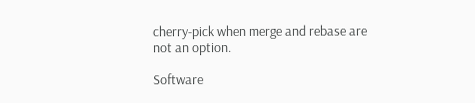cherry-pick when merge and rebase are not an option.

Software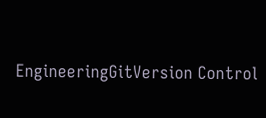EngineeringGitVersion Control